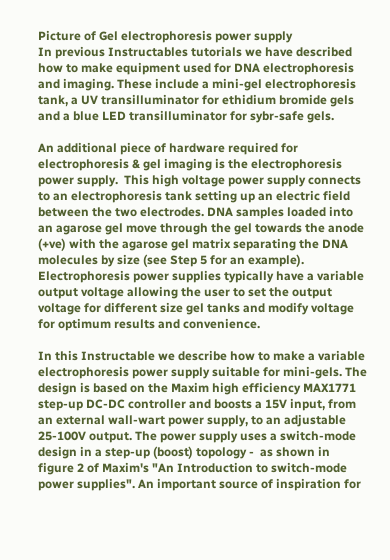Picture of Gel electrophoresis power supply
In previous Instructables tutorials we have described how to make equipment used for DNA electrophoresis and imaging. These include a mini-gel electrophoresis tank, a UV transilluminator for ethidium bromide gels and a blue LED transilluminator for sybr-safe gels.

An additional piece of hardware required for electrophoresis & gel imaging is the electrophoresis power supply.  This high voltage power supply connects to an electrophoresis tank setting up an electric field between the two electrodes. DNA samples loaded into an agarose gel move through the gel towards the anode (+ve) with the agarose gel matrix separating the DNA molecules by size (see Step 5 for an example). Electrophoresis power supplies typically have a variable output voltage allowing the user to set the output voltage for different size gel tanks and modify voltage for optimum results and convenience.

In this Instructable we describe how to make a variable electrophoresis power supply suitable for mini-gels. The design is based on the Maxim high efficiency MAX1771 step-up DC-DC controller and boosts a 15V input, from an external wall-wart power supply, to an adjustable 25-100V output. The power supply uses a switch-mode design in a step-up (boost) topology -  as shown in figure 2 of Maxim's "An Introduction to switch-mode power supplies". An important source of inspiration for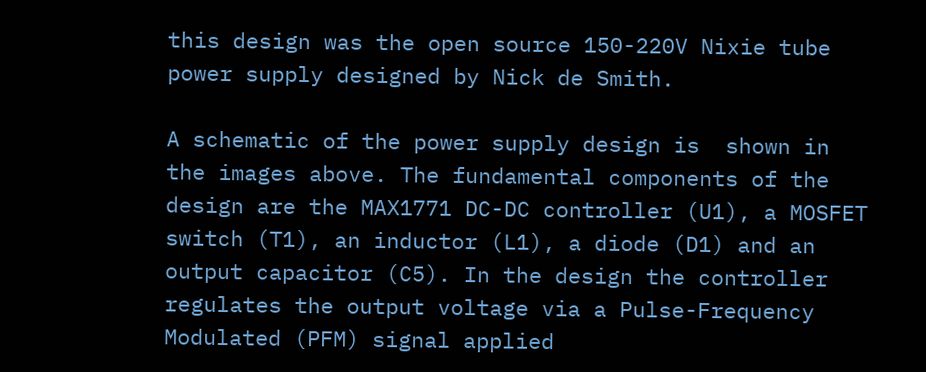this design was the open source 150-220V Nixie tube power supply designed by Nick de Smith.

A schematic of the power supply design is  shown in the images above. The fundamental components of the design are the MAX1771 DC-DC controller (U1), a MOSFET switch (T1), an inductor (L1), a diode (D1) and an output capacitor (C5). In the design the controller regulates the output voltage via a Pulse-Frequency Modulated (PFM) signal applied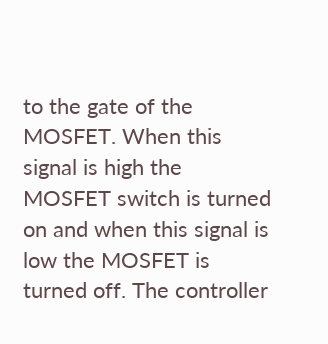to the gate of the MOSFET. When this signal is high the MOSFET switch is turned on and when this signal is low the MOSFET is turned off. The controller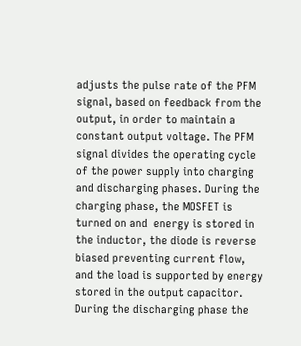adjusts the pulse rate of the PFM signal, based on feedback from the output, in order to maintain a constant output voltage. The PFM signal divides the operating cycle of the power supply into charging and discharging phases. During the charging phase, the MOSFET is turned on and  energy is stored in the inductor, the diode is reverse biased preventing current flow, and the load is supported by energy stored in the output capacitor. During the discharging phase the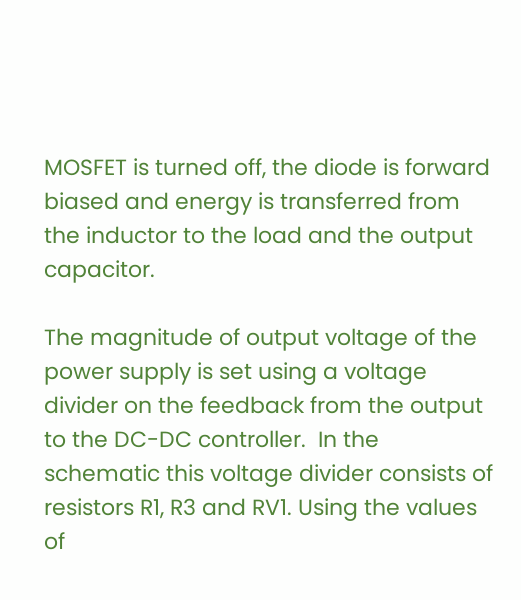MOSFET is turned off, the diode is forward biased and energy is transferred from the inductor to the load and the output capacitor.

The magnitude of output voltage of the power supply is set using a voltage divider on the feedback from the output to the DC-DC controller.  In the schematic this voltage divider consists of resistors R1, R3 and RV1. Using the values of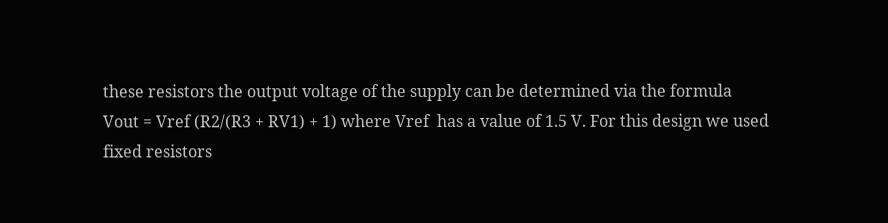these resistors the output voltage of the supply can be determined via the formula Vout = Vref (R2/(R3 + RV1) + 1) where Vref  has a value of 1.5 V. For this design we used fixed resistors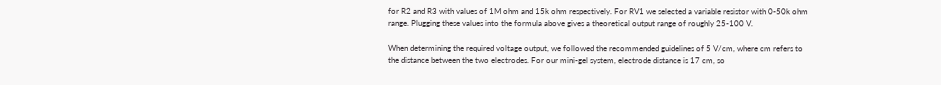for R2 and R3 with values of 1M ohm and 15k ohm respectively. For RV1 we selected a variable resistor with 0-50k ohm range. Plugging these values into the formula above gives a theoretical output range of roughly 25-100 V.

When determining the required voltage output, we followed the recommended guidelines of 5 V/cm, where cm refers to the distance between the two electrodes. For our mini-gel system, electrode distance is 17 cm, so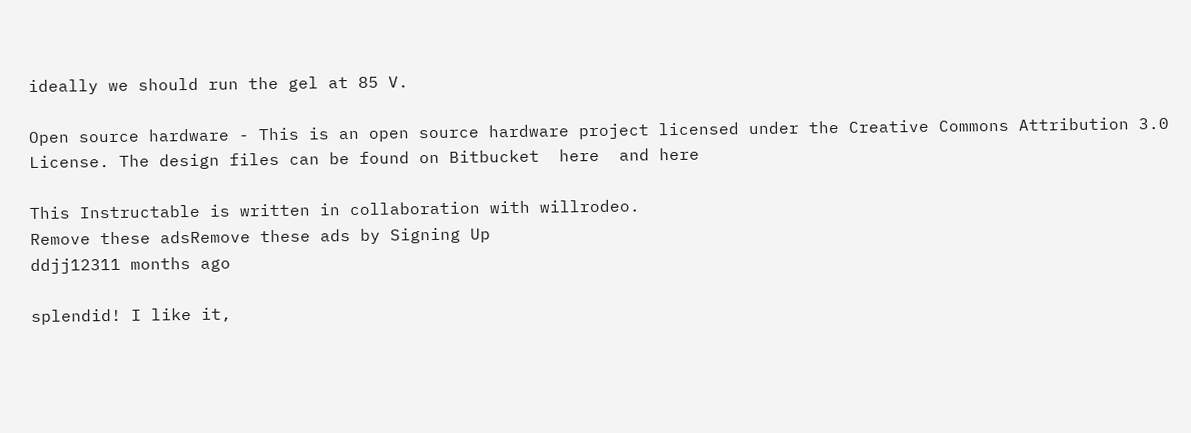ideally we should run the gel at 85 V.

Open source hardware - This is an open source hardware project licensed under the Creative Commons Attribution 3.0 License. The design files can be found on Bitbucket  here  and here

This Instructable is written in collaboration with willrodeo.
Remove these adsRemove these ads by Signing Up
ddjj12311 months ago

splendid! I like it,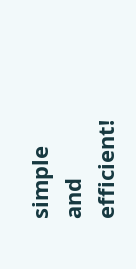simple and efficient!